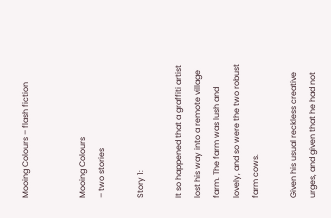Mooing Colours – flash fiction


Mooing Colours
– two stories

Story 1:

It so happened that a graffiti artist lost his way into a remote village farm. The farm was lush and lovely, and so were the two robust farm cows.

Given his usual reckless creative urges, and given that he had not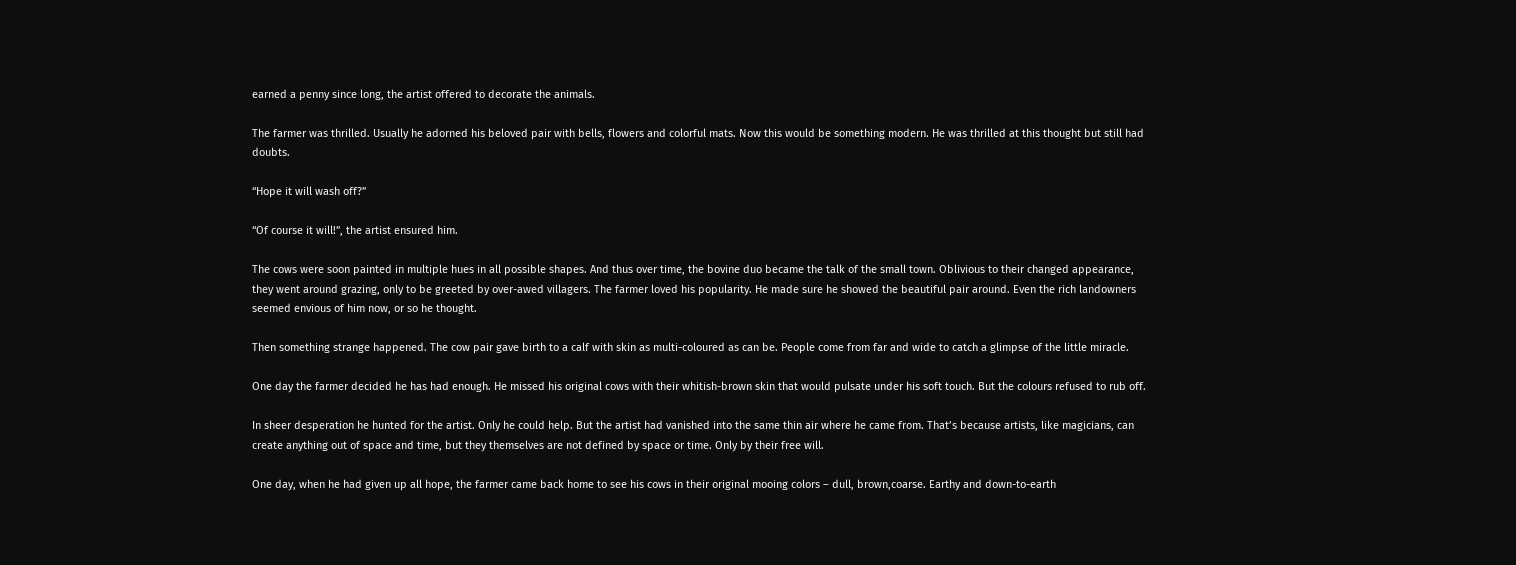earned a penny since long, the artist offered to decorate the animals.

The farmer was thrilled. Usually he adorned his beloved pair with bells, flowers and colorful mats. Now this would be something modern. He was thrilled at this thought but still had doubts.

“Hope it will wash off?”

“Of course it will!”, the artist ensured him.

The cows were soon painted in multiple hues in all possible shapes. And thus over time, the bovine duo became the talk of the small town. Oblivious to their changed appearance, they went around grazing, only to be greeted by over-awed villagers. The farmer loved his popularity. He made sure he showed the beautiful pair around. Even the rich landowners seemed envious of him now, or so he thought.

Then something strange happened. The cow pair gave birth to a calf with skin as multi-coloured as can be. People come from far and wide to catch a glimpse of the little miracle.

One day the farmer decided he has had enough. He missed his original cows with their whitish-brown skin that would pulsate under his soft touch. But the colours refused to rub off.

In sheer desperation he hunted for the artist. Only he could help. But the artist had vanished into the same thin air where he came from. That’s because artists, like magicians, can create anything out of space and time, but they themselves are not defined by space or time. Only by their free will.

One day, when he had given up all hope, the farmer came back home to see his cows in their original mooing colors – dull, brown,coarse. Earthy and down-to-earth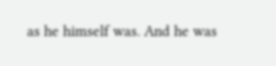as he himself was. And he was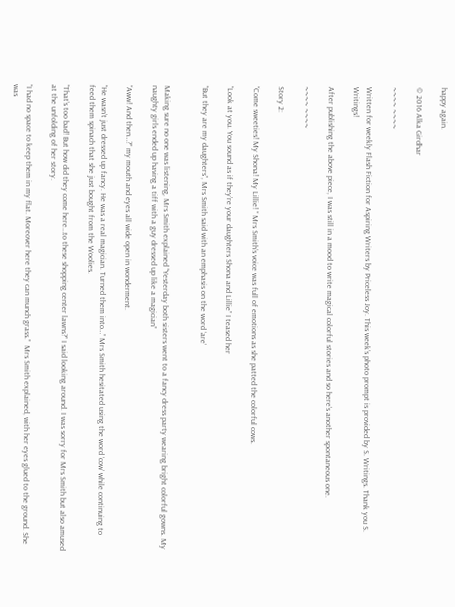happy again.

© 2016 Alka Girdhar

~~~~ ~~~~

Written for weekly Flash Fiction for Aspiring Writers by Priceless Joy. This week’s photo prompt is provided by S. Writings. Thank you S. Writings!

After publishing the above piece, I was still in a mood to write magical colorful stories and so here’s another spontaneous one.

~~~~ ~~~~

Story 2:

“Come sweeties! My Shona! My Lillie! “ Mrs Smith’s voice was full of emotions as she patted the colorful cows.

“Look at you. You sound as if they’re your daughters Shona and Lillie” I teased her

“But they are my daughters”, Mrs Smith said with an emphasis on the word ‘are’


Making sure no one was listening, Mrs Smith explained “Yesterday both sisters went to a fancy dress party wearing bright colorful gowns. My naughty girls ended up having a tiff with a guy dressed up like a magician”

“Aww! And then…?” my mouth and eyes all wide open in wonderment.

“He wasn’t just dressed up fancy. He was a real magician. Turned them into…” Mrs Smith hesitated using the word ‘cow’ while continuing to feed them spinach that she just bought from the Woolies.

“That’s too bad! But how did they come here…to these shopping center lawns?” I said looking around. I was sorry for Mrs Smith but also amused at the unfolding of her story.

“I had no space to keep them in my flat. Moreover here they can munch grass.”  Mrs Smith explained, with her eyes glued to the ground. She was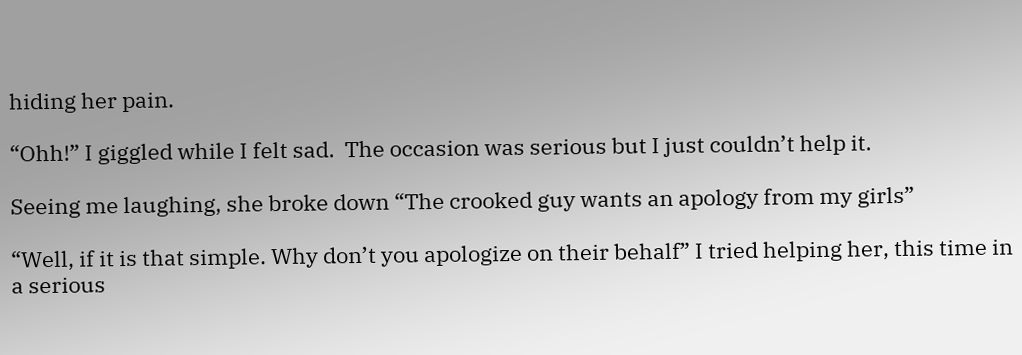hiding her pain.

“Ohh!” I giggled while I felt sad.  The occasion was serious but I just couldn’t help it.

Seeing me laughing, she broke down “The crooked guy wants an apology from my girls”

“Well, if it is that simple. Why don’t you apologize on their behalf” I tried helping her, this time in a serious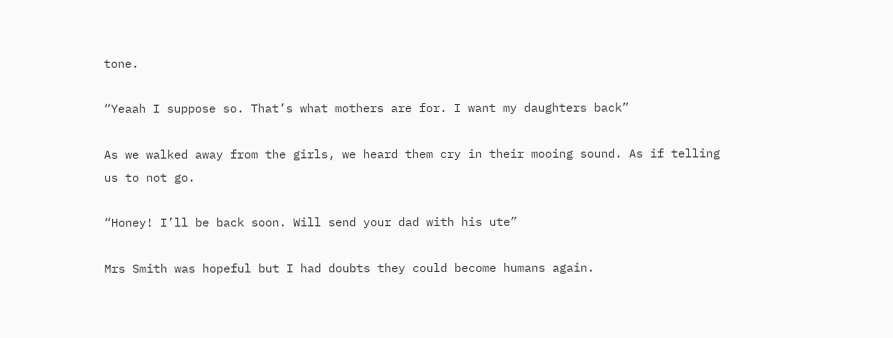tone.

“Yeaah I suppose so. That’s what mothers are for. I want my daughters back”

As we walked away from the girls, we heard them cry in their mooing sound. As if telling us to not go.

“Honey! I’ll be back soon. Will send your dad with his ute”

Mrs Smith was hopeful but I had doubts they could become humans again.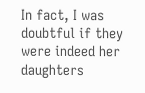In fact, I was doubtful if they were indeed her daughters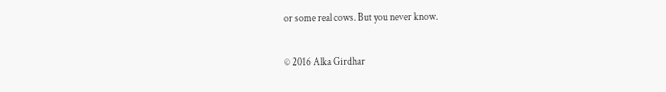or some real cows. But you never know.

© 2016 Alka Girdhar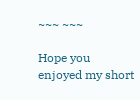~~~ ~~~

Hope you enjoyed my short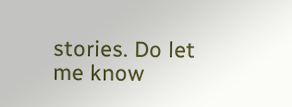stories. Do let me know